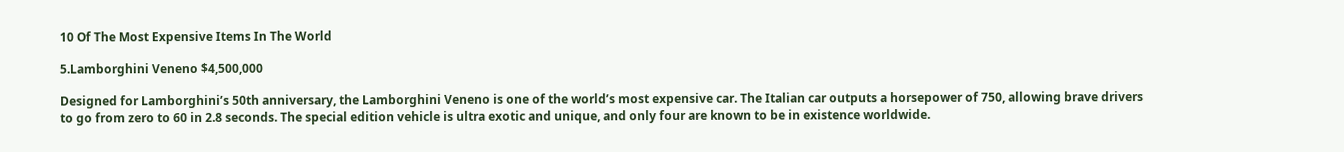10 Of The Most Expensive Items In The World

5.Lamborghini Veneno $4,500,000

Designed for Lamborghini’s 50th anniversary, the Lamborghini Veneno is one of the world’s most expensive car. The Italian car outputs a horsepower of 750, allowing brave drivers to go from zero to 60 in 2.8 seconds. The special edition vehicle is ultra exotic and unique, and only four are known to be in existence worldwide.